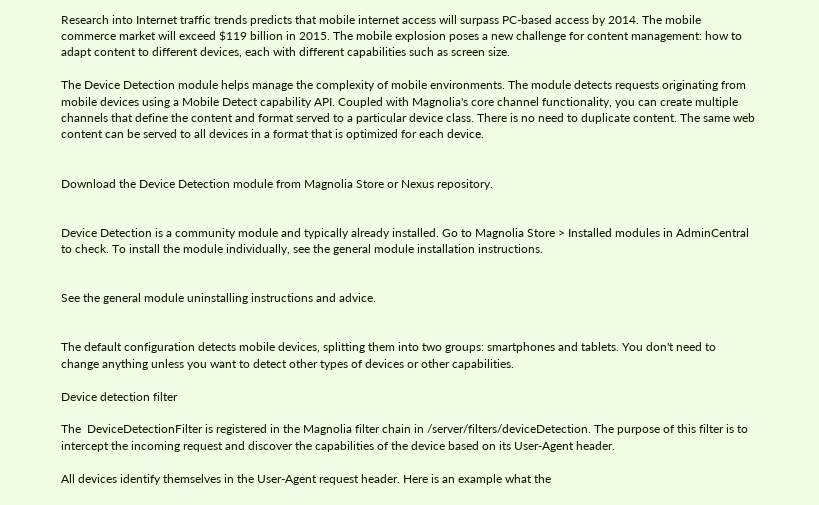Research into Internet traffic trends predicts that mobile internet access will surpass PC-based access by 2014. The mobile commerce market will exceed $119 billion in 2015. The mobile explosion poses a new challenge for content management: how to adapt content to different devices, each with different capabilities such as screen size.

The Device Detection module helps manage the complexity of mobile environments. The module detects requests originating from mobile devices using a Mobile Detect capability API. Coupled with Magnolia's core channel functionality, you can create multiple channels that define the content and format served to a particular device class. There is no need to duplicate content. The same web content can be served to all devices in a format that is optimized for each device.


Download the Device Detection module from Magnolia Store or Nexus repository.


Device Detection is a community module and typically already installed. Go to Magnolia Store > Installed modules in AdminCentral to check. To install the module individually, see the general module installation instructions.


See the general module uninstalling instructions and advice.


The default configuration detects mobile devices, splitting them into two groups: smartphones and tablets. You don't need to change anything unless you want to detect other types of devices or other capabilities.

Device detection filter

The  DeviceDetectionFilter is registered in the Magnolia filter chain in /server/filters/deviceDetection. The purpose of this filter is to intercept the incoming request and discover the capabilities of the device based on its User-Agent header.

All devices identify themselves in the User-Agent request header. Here is an example what the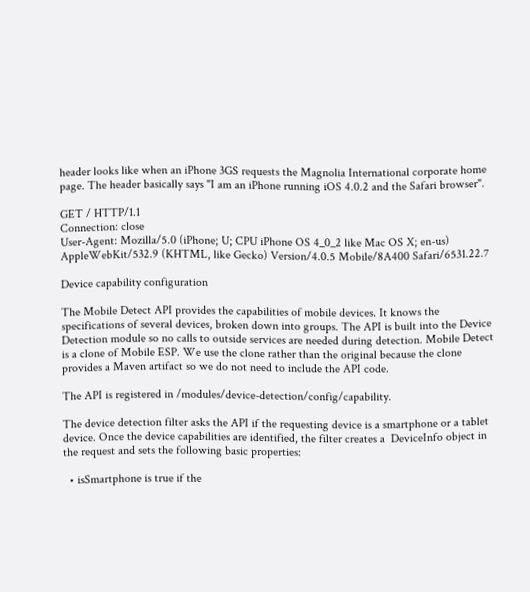header looks like when an iPhone 3GS requests the Magnolia International corporate home page. The header basically says "I am an iPhone running iOS 4.0.2 and the Safari browser".

GET / HTTP/1.1
Connection: close
User-Agent: Mozilla/5.0 (iPhone; U; CPU iPhone OS 4_0_2 like Mac OS X; en-us) AppleWebKit/532.9 (KHTML, like Gecko) Version/4.0.5 Mobile/8A400 Safari/6531.22.7

Device capability configuration

The Mobile Detect API provides the capabilities of mobile devices. It knows the specifications of several devices, broken down into groups. The API is built into the Device Detection module so no calls to outside services are needed during detection. Mobile Detect is a clone of Mobile ESP. We use the clone rather than the original because the clone provides a Maven artifact so we do not need to include the API code.

The API is registered in /modules/device-detection/config/capability.

The device detection filter asks the API if the requesting device is a smartphone or a tablet device. Once the device capabilities are identified, the filter creates a  DeviceInfo object in the request and sets the following basic properties:

  • isSmartphone is true if the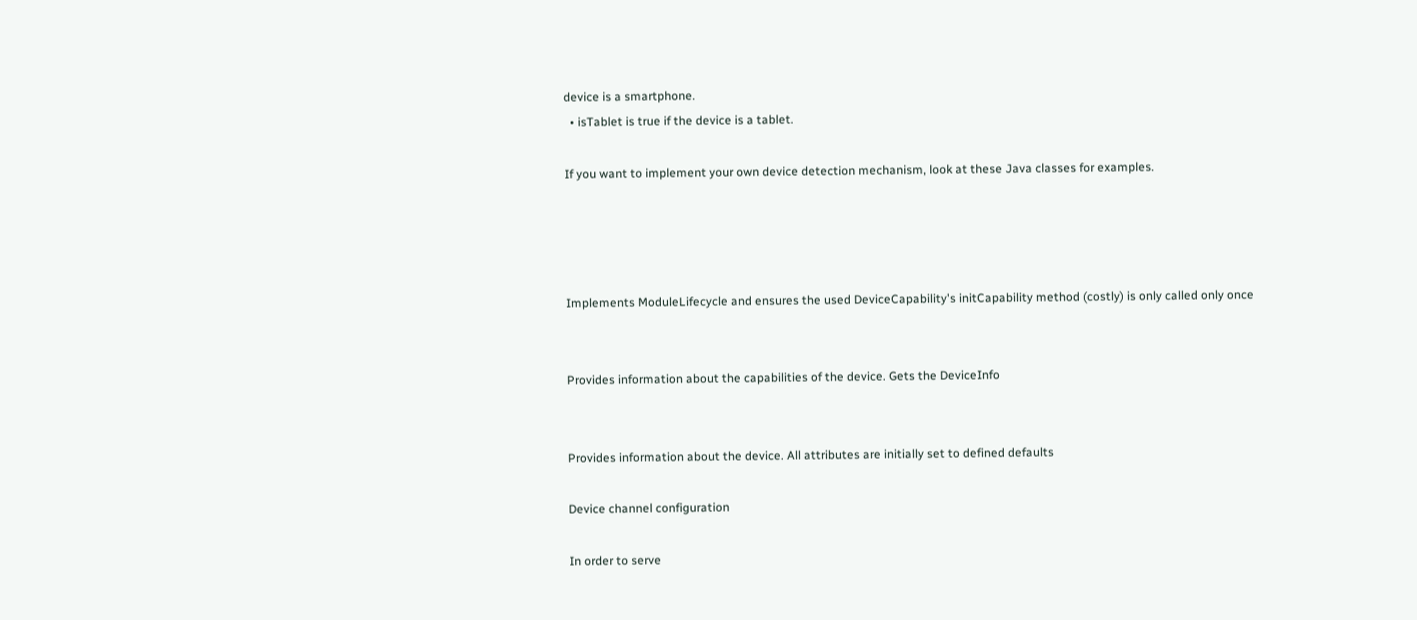device is a smartphone.
  • isTablet is true if the device is a tablet.

If you want to implement your own device detection mechanism, look at these Java classes for examples.




Implements ModuleLifecycle and ensures the used DeviceCapability's initCapability method (costly) is only called only once


Provides information about the capabilities of the device. Gets the DeviceInfo


Provides information about the device. All attributes are initially set to defined defaults

Device channel configuration

In order to serve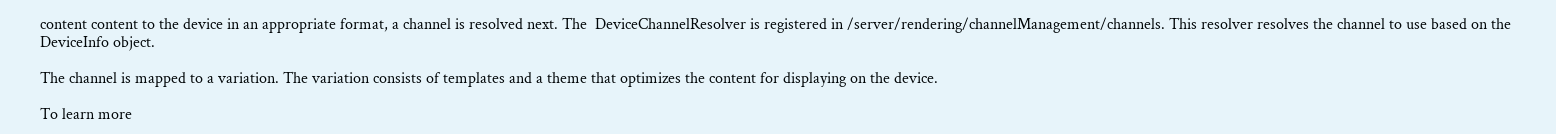content content to the device in an appropriate format, a channel is resolved next. The  DeviceChannelResolver is registered in /server/rendering/channelManagement/channels. This resolver resolves the channel to use based on the DeviceInfo object.

The channel is mapped to a variation. The variation consists of templates and a theme that optimizes the content for displaying on the device.

To learn more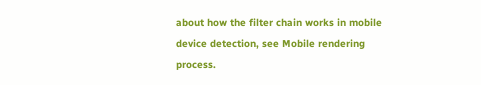about how the filter chain works in mobile device detection, see Mobile rendering process.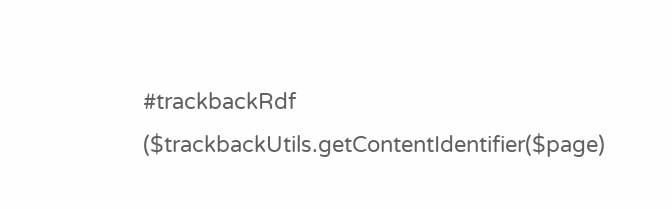#trackbackRdf ($trackbackUtils.getContentIdentifier($page)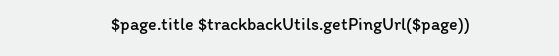$page.title $trackbackUtils.getPingUrl($page))